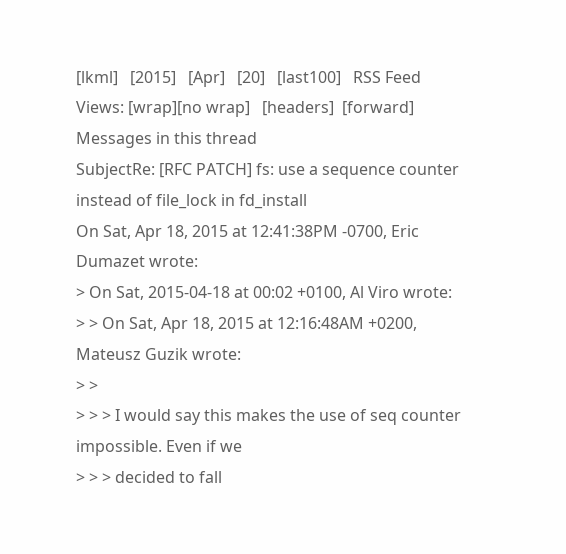[lkml]   [2015]   [Apr]   [20]   [last100]   RSS Feed
Views: [wrap][no wrap]   [headers]  [forward]
Messages in this thread
SubjectRe: [RFC PATCH] fs: use a sequence counter instead of file_lock in fd_install
On Sat, Apr 18, 2015 at 12:41:38PM -0700, Eric Dumazet wrote:
> On Sat, 2015-04-18 at 00:02 +0100, Al Viro wrote:
> > On Sat, Apr 18, 2015 at 12:16:48AM +0200, Mateusz Guzik wrote:
> >
> > > I would say this makes the use of seq counter impossible. Even if we
> > > decided to fall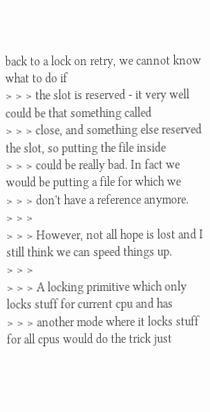back to a lock on retry, we cannot know what to do if
> > > the slot is reserved - it very well could be that something called
> > > close, and something else reserved the slot, so putting the file inside
> > > could be really bad. In fact we would be putting a file for which we
> > > don't have a reference anymore.
> > >
> > > However, not all hope is lost and I still think we can speed things up.
> > >
> > > A locking primitive which only locks stuff for current cpu and has
> > > another mode where it locks stuff for all cpus would do the trick just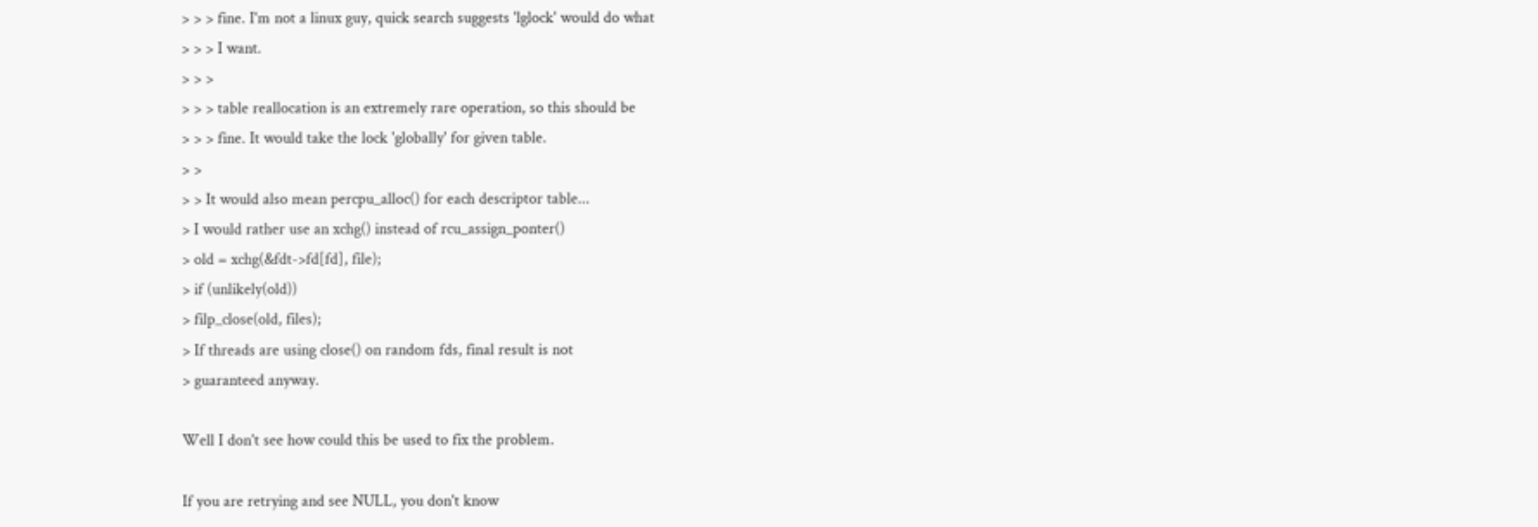> > > fine. I'm not a linux guy, quick search suggests 'lglock' would do what
> > > I want.
> > >
> > > table reallocation is an extremely rare operation, so this should be
> > > fine. It would take the lock 'globally' for given table.
> >
> > It would also mean percpu_alloc() for each descriptor table...
> I would rather use an xchg() instead of rcu_assign_ponter()
> old = xchg(&fdt->fd[fd], file);
> if (unlikely(old))
> filp_close(old, files);
> If threads are using close() on random fds, final result is not
> guaranteed anyway.

Well I don't see how could this be used to fix the problem.

If you are retrying and see NULL, you don't know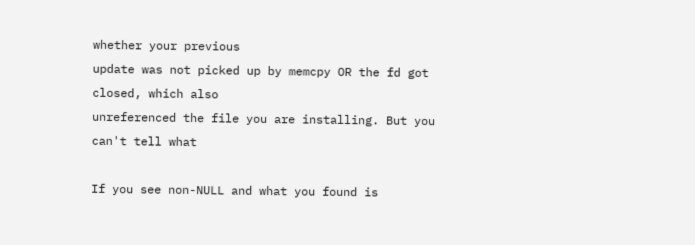whether your previous
update was not picked up by memcpy OR the fd got closed, which also
unreferenced the file you are installing. But you can't tell what

If you see non-NULL and what you found is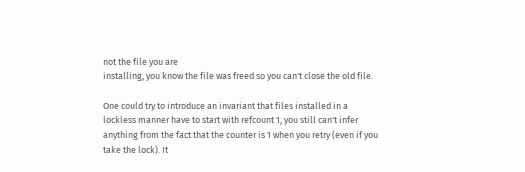not the file you are
installing, you know the file was freed so you can't close the old file.

One could try to introduce an invariant that files installed in a
lockless manner have to start with refcount 1, you still can't infer
anything from the fact that the counter is 1 when you retry (even if you
take the lock). It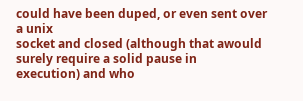could have been duped, or even sent over a unix
socket and closed (although that awould surely require a solid pause in
execution) and who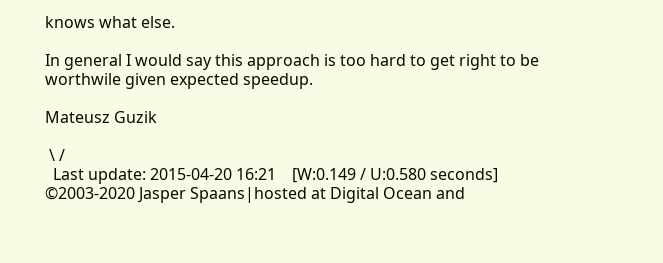knows what else.

In general I would say this approach is too hard to get right to be
worthwile given expected speedup.

Mateusz Guzik

 \ /
  Last update: 2015-04-20 16:21    [W:0.149 / U:0.580 seconds]
©2003-2020 Jasper Spaans|hosted at Digital Ocean and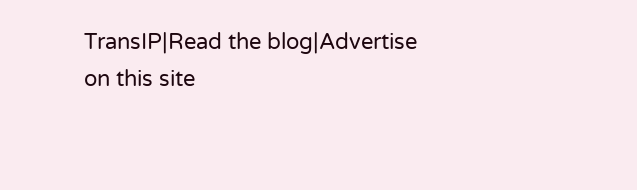TransIP|Read the blog|Advertise on this site